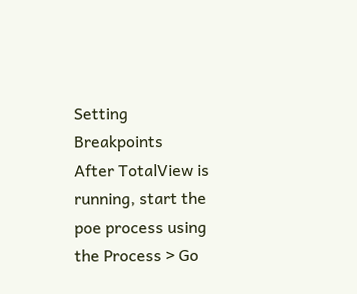Setting Breakpoints
After TotalView is running, start the poe process using the Process > Go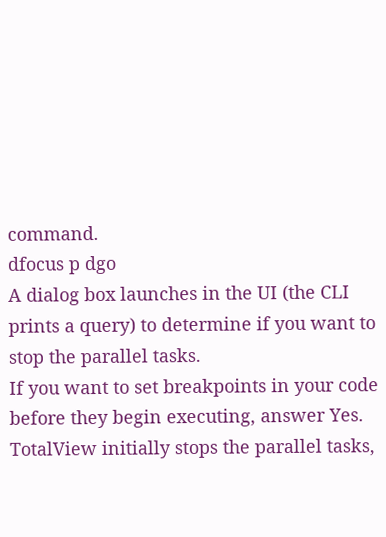command.
dfocus p dgo
A dialog box launches in the UI (the CLI prints a query) to determine if you want to stop the parallel tasks.
If you want to set breakpoints in your code before they begin executing, answer Yes. TotalView initially stops the parallel tasks,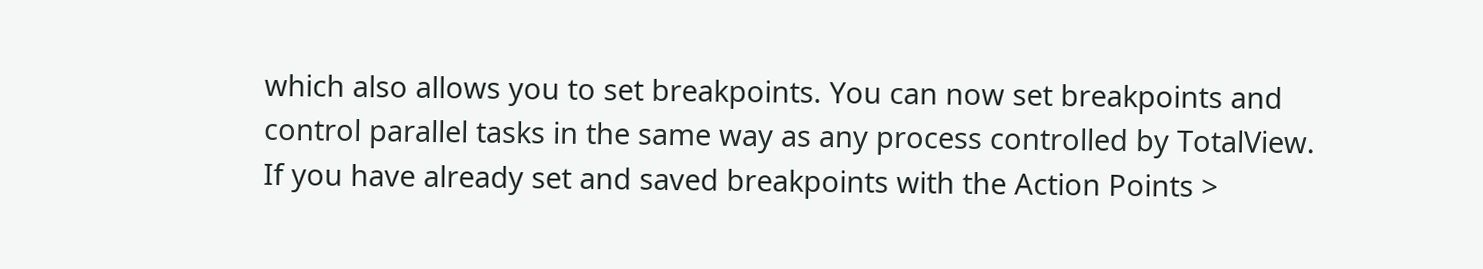which also allows you to set breakpoints. You can now set breakpoints and control parallel tasks in the same way as any process controlled by TotalView.
If you have already set and saved breakpoints with the Action Points >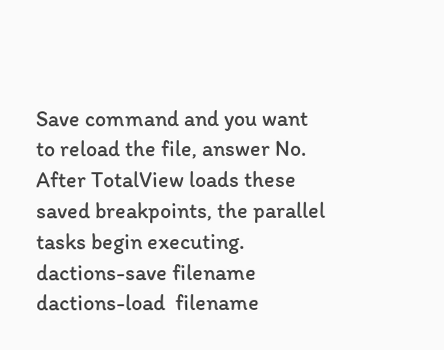Save command and you want to reload the file, answer No. After TotalView loads these saved breakpoints, the parallel tasks begin executing.
dactions-save filename dactions-load  filename